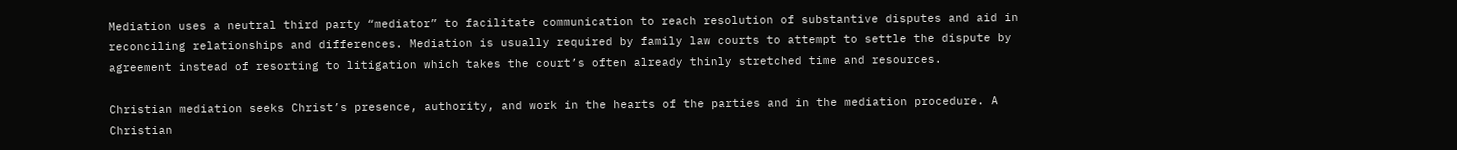Mediation uses a neutral third party “mediator” to facilitate communication to reach resolution of substantive disputes and aid in reconciling relationships and differences. Mediation is usually required by family law courts to attempt to settle the dispute by agreement instead of resorting to litigation which takes the court’s often already thinly stretched time and resources.

Christian mediation seeks Christ’s presence, authority, and work in the hearts of the parties and in the mediation procedure. A Christian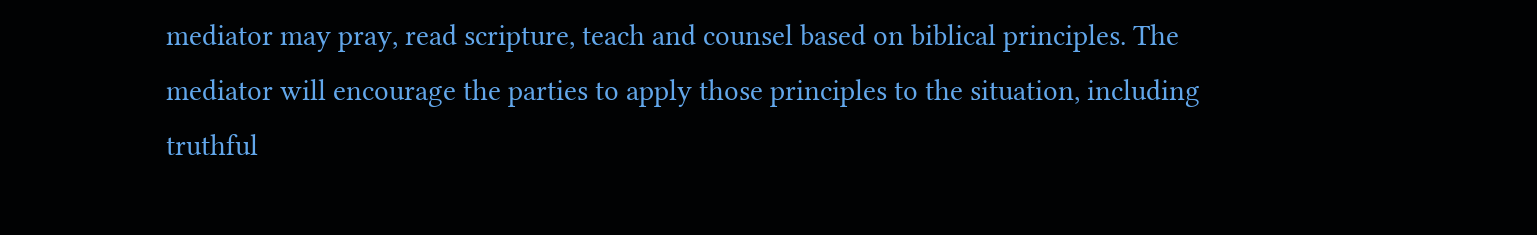mediator may pray, read scripture, teach and counsel based on biblical principles. The mediator will encourage the parties to apply those principles to the situation, including truthful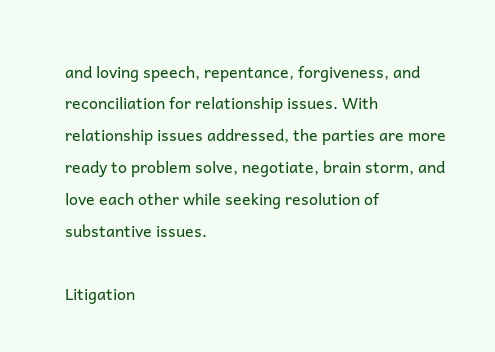and loving speech, repentance, forgiveness, and reconciliation for relationship issues. With relationship issues addressed, the parties are more ready to problem solve, negotiate, brain storm, and love each other while seeking resolution of substantive issues.

Litigation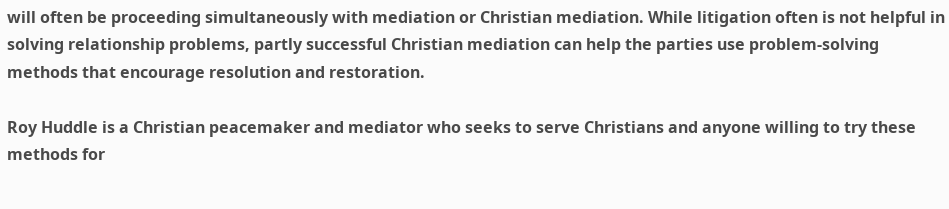will often be proceeding simultaneously with mediation or Christian mediation. While litigation often is not helpful in solving relationship problems, partly successful Christian mediation can help the parties use problem-solving methods that encourage resolution and restoration.

Roy Huddle is a Christian peacemaker and mediator who seeks to serve Christians and anyone willing to try these methods for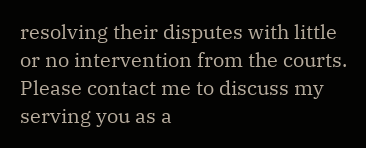resolving their disputes with little or no intervention from the courts. Please contact me to discuss my serving you as a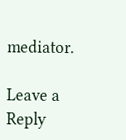mediator.

Leave a Reply